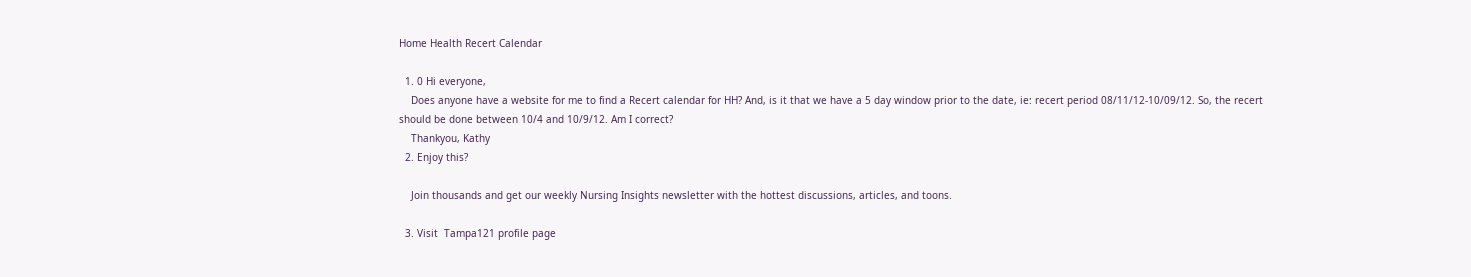Home Health Recert Calendar

  1. 0 Hi everyone,
    Does anyone have a website for me to find a Recert calendar for HH? And, is it that we have a 5 day window prior to the date, ie: recert period 08/11/12-10/09/12. So, the recert should be done between 10/4 and 10/9/12. Am I correct?
    Thankyou, Kathy
  2. Enjoy this?

    Join thousands and get our weekly Nursing Insights newsletter with the hottest discussions, articles, and toons.

  3. Visit  Tampa121 profile page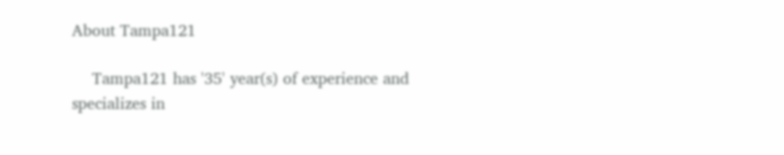About Tampa121

    Tampa121 has '35' year(s) of experience and specializes in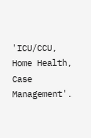'ICU/CCU, Home Health, Case Management'.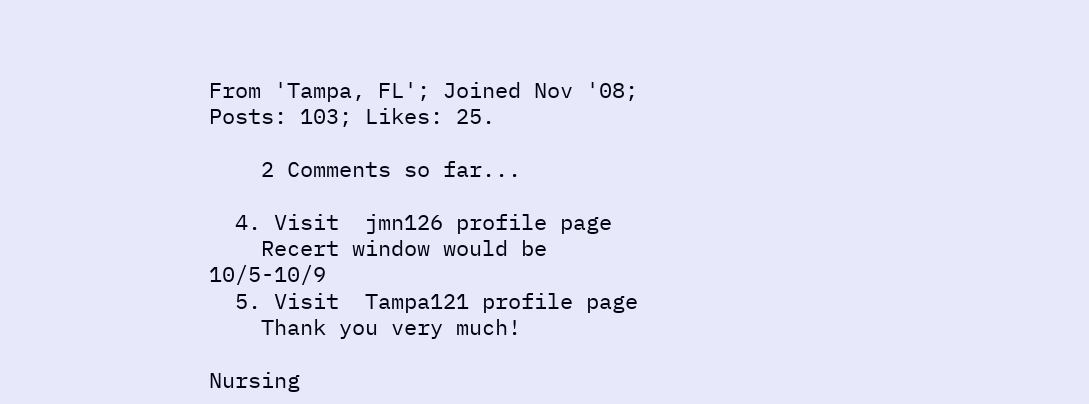From 'Tampa, FL'; Joined Nov '08; Posts: 103; Likes: 25.

    2 Comments so far...

  4. Visit  jmn126 profile page
    Recert window would be 10/5-10/9
  5. Visit  Tampa121 profile page
    Thank you very much!

Nursing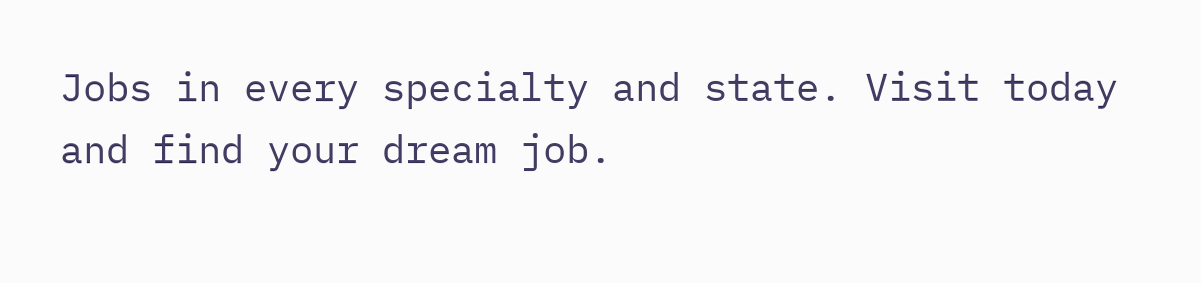Jobs in every specialty and state. Visit today and find your dream job.